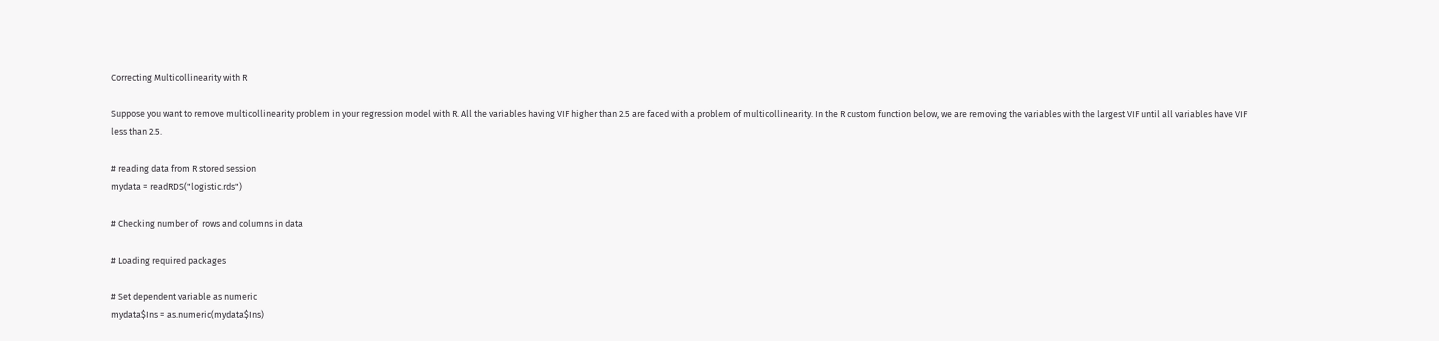Correcting Multicollinearity with R

Suppose you want to remove multicollinearity problem in your regression model with R. All the variables having VIF higher than 2.5 are faced with a problem of multicollinearity. In the R custom function below, we are removing the variables with the largest VIF until all variables have VIF less than 2.5.

# reading data from R stored session
mydata = readRDS("logistic.rds")

# Checking number of  rows and columns in data

# Loading required packages

# Set dependent variable as numeric
mydata$Ins = as.numeric(mydata$Ins)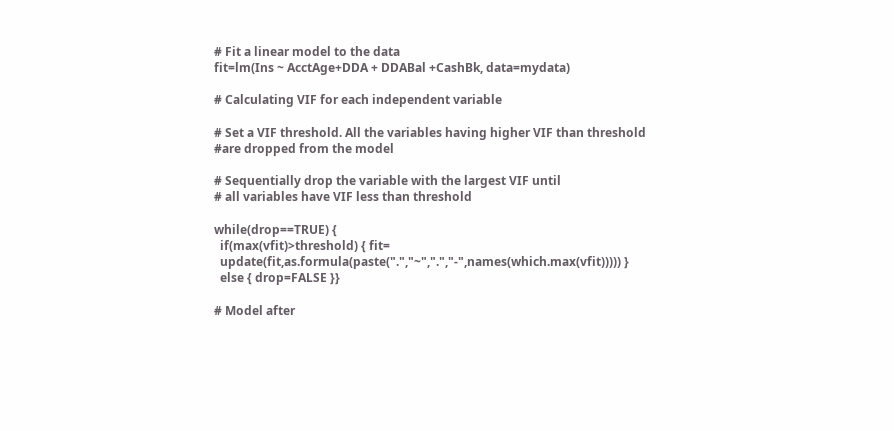# Fit a linear model to the data
fit=lm(Ins ~ AcctAge+DDA + DDABal +CashBk, data=mydata)

# Calculating VIF for each independent variable

# Set a VIF threshold. All the variables having higher VIF than threshold
#are dropped from the model

# Sequentially drop the variable with the largest VIF until
# all variables have VIF less than threshold

while(drop==TRUE) {
  if(max(vfit)>threshold) { fit=
  update(fit,as.formula(paste(".","~",".","-",names(which.max(vfit))))) }
  else { drop=FALSE }}

# Model after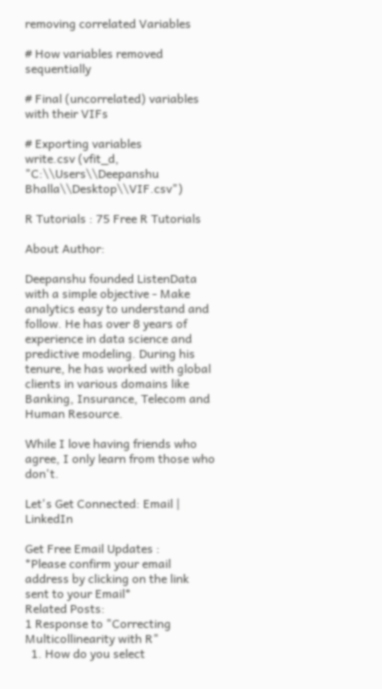removing correlated Variables

# How variables removed sequentially

# Final (uncorrelated) variables with their VIFs

# Exporting variables
write.csv (vfit_d, "C:\\Users\\Deepanshu Bhalla\\Desktop\\VIF.csv")

R Tutorials : 75 Free R Tutorials

About Author:

Deepanshu founded ListenData with a simple objective - Make analytics easy to understand and follow. He has over 8 years of experience in data science and predictive modeling. During his tenure, he has worked with global clients in various domains like Banking, Insurance, Telecom and Human Resource.

While I love having friends who agree, I only learn from those who don't.

Let's Get Connected: Email | LinkedIn

Get Free Email Updates :
*Please confirm your email address by clicking on the link sent to your Email*
Related Posts:
1 Response to "Correcting Multicollinearity with R"
  1. How do you select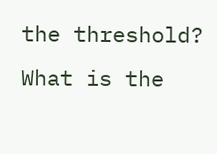the threshold? What is the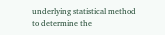underlying statistical method to determine the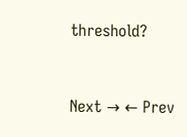threshold?


Next → ← Prev